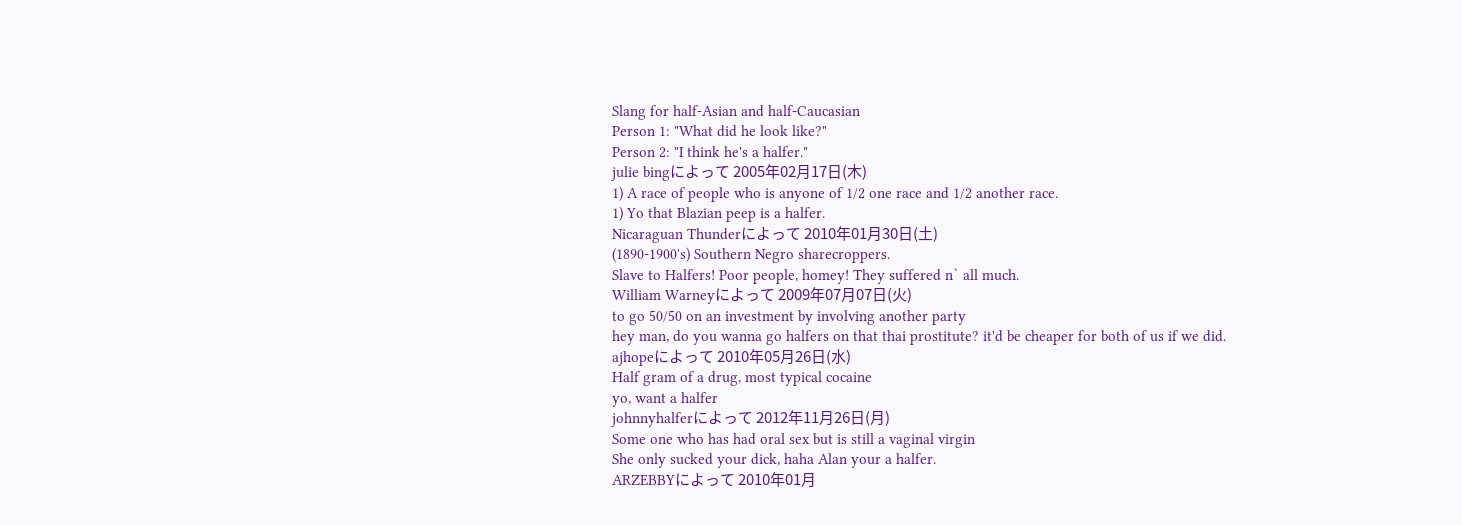Slang for half-Asian and half-Caucasian
Person 1: "What did he look like?"
Person 2: "I think he's a halfer."
julie bingによって 2005年02月17日(木)
1) A race of people who is anyone of 1/2 one race and 1/2 another race.
1) Yo that Blazian peep is a halfer.
Nicaraguan Thunderによって 2010年01月30日(土)
(1890-1900's) Southern Negro sharecroppers.
Slave to Halfers! Poor people, homey! They suffered n` all much.
William Warneyによって 2009年07月07日(火)
to go 50/50 on an investment by involving another party
hey man, do you wanna go halfers on that thai prostitute? it'd be cheaper for both of us if we did.
ajhopeによって 2010年05月26日(水)
Half gram of a drug, most typical cocaine
yo, want a halfer
johnnyhalferによって 2012年11月26日(月)
Some one who has had oral sex but is still a vaginal virgin
She only sucked your dick, haha Alan your a halfer.
ARZEBBYによって 2010年01月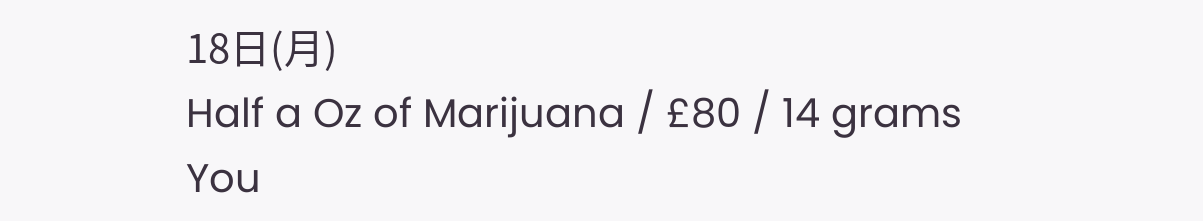18日(月)
Half a Oz of Marijuana / £80 / 14 grams
You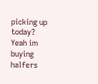picking up today?
Yeah im buying halfers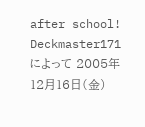after school!
Deckmaster171によって 2005年12月16日(金)